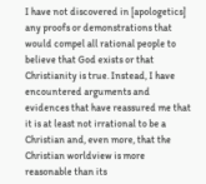I have not discovered in [apologetics] any proofs or demonstrations that would compel all rational people to believe that God exists or that Christianity is true. Instead, I have encountered arguments and evidences that have reassured me that it is at least not irrational to be a Christian and, even more, that the Christian worldview is more reasonable than its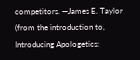competitors. —James E. Taylor (from the introduction to, Introducing Apologetics: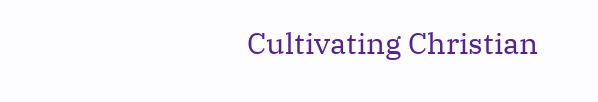Cultivating Christian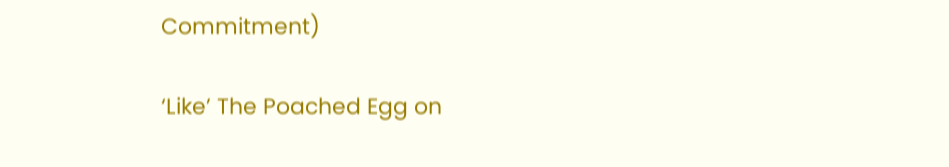Commitment)

‘Like’ The Poached Egg on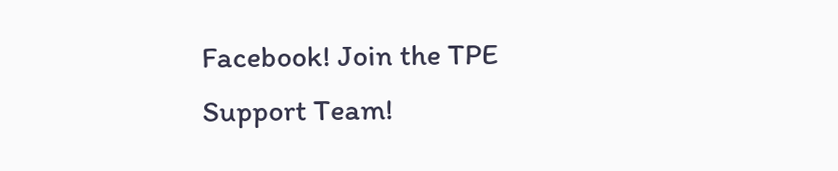Facebook! Join the TPE Support Team!